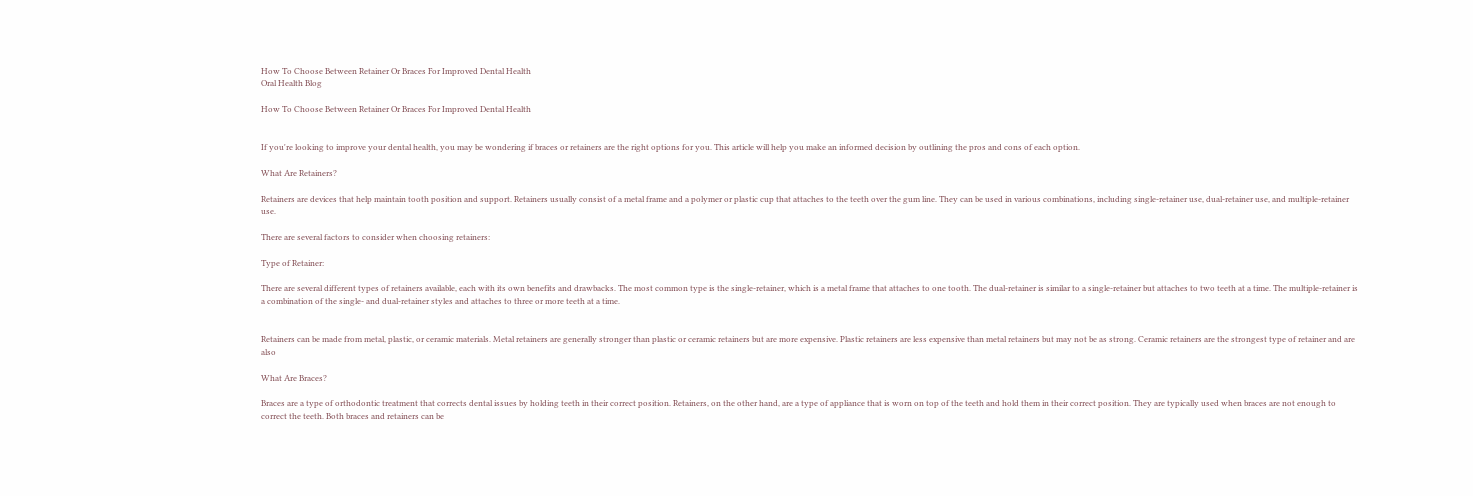How To Choose Between Retainer Or Braces For Improved Dental Health
Oral Health Blog

How To Choose Between Retainer Or Braces For Improved Dental Health


If you're looking to improve your dental health, you may be wondering if braces or retainers are the right options for you. This article will help you make an informed decision by outlining the pros and cons of each option.

What Are Retainers?

Retainers are devices that help maintain tooth position and support. Retainers usually consist of a metal frame and a polymer or plastic cup that attaches to the teeth over the gum line. They can be used in various combinations, including single-retainer use, dual-retainer use, and multiple-retainer use.

There are several factors to consider when choosing retainers:

Type of Retainer:

There are several different types of retainers available, each with its own benefits and drawbacks. The most common type is the single-retainer, which is a metal frame that attaches to one tooth. The dual-retainer is similar to a single-retainer but attaches to two teeth at a time. The multiple-retainer is a combination of the single- and dual-retainer styles and attaches to three or more teeth at a time.


Retainers can be made from metal, plastic, or ceramic materials. Metal retainers are generally stronger than plastic or ceramic retainers but are more expensive. Plastic retainers are less expensive than metal retainers but may not be as strong. Ceramic retainers are the strongest type of retainer and are also

What Are Braces?

Braces are a type of orthodontic treatment that corrects dental issues by holding teeth in their correct position. Retainers, on the other hand, are a type of appliance that is worn on top of the teeth and hold them in their correct position. They are typically used when braces are not enough to correct the teeth. Both braces and retainers can be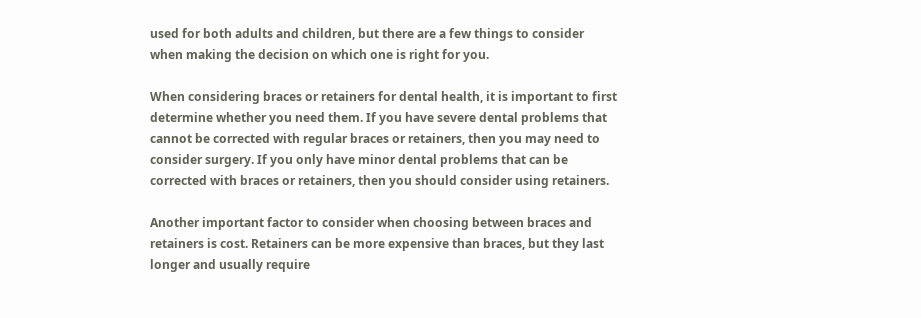used for both adults and children, but there are a few things to consider when making the decision on which one is right for you.

When considering braces or retainers for dental health, it is important to first determine whether you need them. If you have severe dental problems that cannot be corrected with regular braces or retainers, then you may need to consider surgery. If you only have minor dental problems that can be corrected with braces or retainers, then you should consider using retainers.

Another important factor to consider when choosing between braces and retainers is cost. Retainers can be more expensive than braces, but they last longer and usually require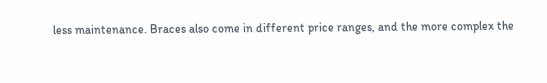less maintenance. Braces also come in different price ranges, and the more complex the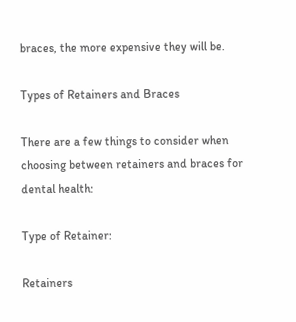braces, the more expensive they will be.

Types of Retainers and Braces

There are a few things to consider when choosing between retainers and braces for dental health:

Type of Retainer:

Retainers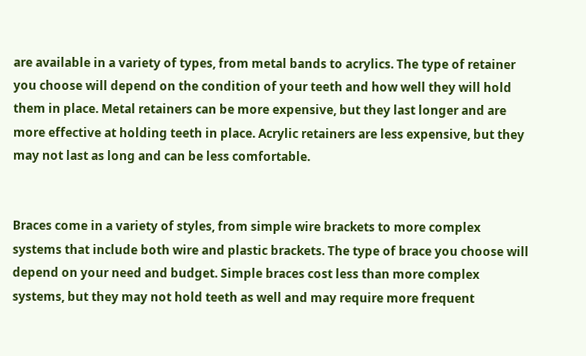are available in a variety of types, from metal bands to acrylics. The type of retainer you choose will depend on the condition of your teeth and how well they will hold them in place. Metal retainers can be more expensive, but they last longer and are more effective at holding teeth in place. Acrylic retainers are less expensive, but they may not last as long and can be less comfortable.


Braces come in a variety of styles, from simple wire brackets to more complex systems that include both wire and plastic brackets. The type of brace you choose will depend on your need and budget. Simple braces cost less than more complex systems, but they may not hold teeth as well and may require more frequent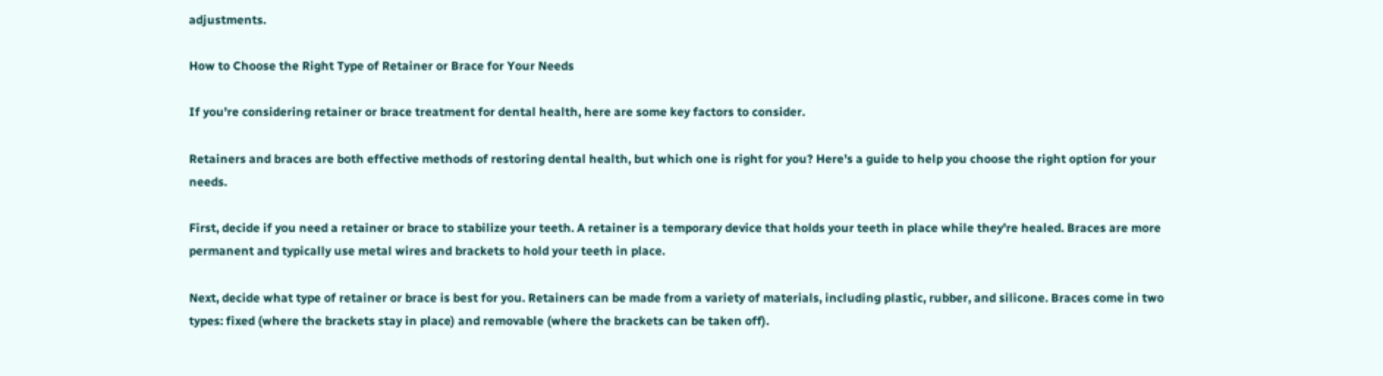adjustments.

How to Choose the Right Type of Retainer or Brace for Your Needs

If you're considering retainer or brace treatment for dental health, here are some key factors to consider.

Retainers and braces are both effective methods of restoring dental health, but which one is right for you? Here's a guide to help you choose the right option for your needs.

First, decide if you need a retainer or brace to stabilize your teeth. A retainer is a temporary device that holds your teeth in place while they're healed. Braces are more permanent and typically use metal wires and brackets to hold your teeth in place.

Next, decide what type of retainer or brace is best for you. Retainers can be made from a variety of materials, including plastic, rubber, and silicone. Braces come in two types: fixed (where the brackets stay in place) and removable (where the brackets can be taken off).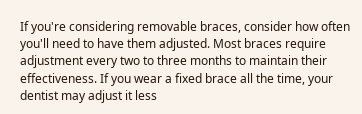If you're considering removable braces, consider how often you'll need to have them adjusted. Most braces require adjustment every two to three months to maintain their effectiveness. If you wear a fixed brace all the time, your dentist may adjust it less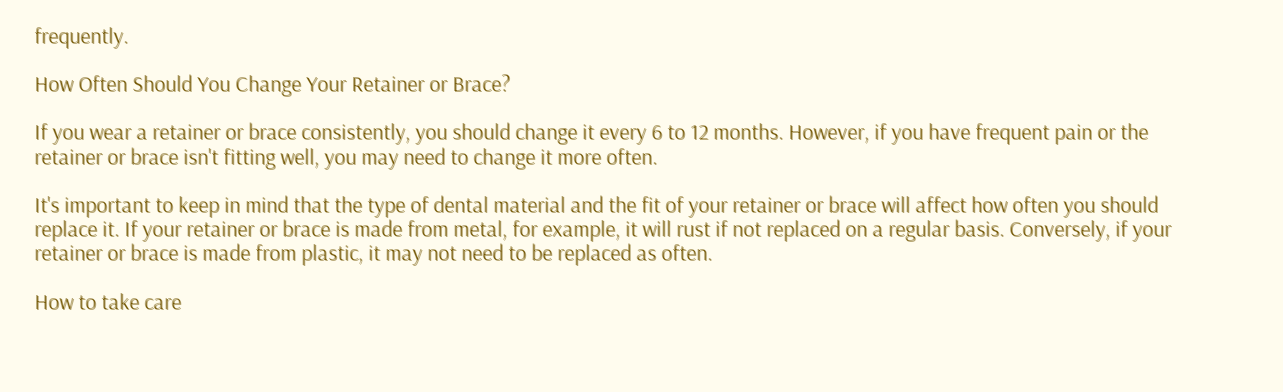frequently.

How Often Should You Change Your Retainer or Brace?

If you wear a retainer or brace consistently, you should change it every 6 to 12 months. However, if you have frequent pain or the retainer or brace isn't fitting well, you may need to change it more often.

It's important to keep in mind that the type of dental material and the fit of your retainer or brace will affect how often you should replace it. If your retainer or brace is made from metal, for example, it will rust if not replaced on a regular basis. Conversely, if your retainer or brace is made from plastic, it may not need to be replaced as often.

How to take care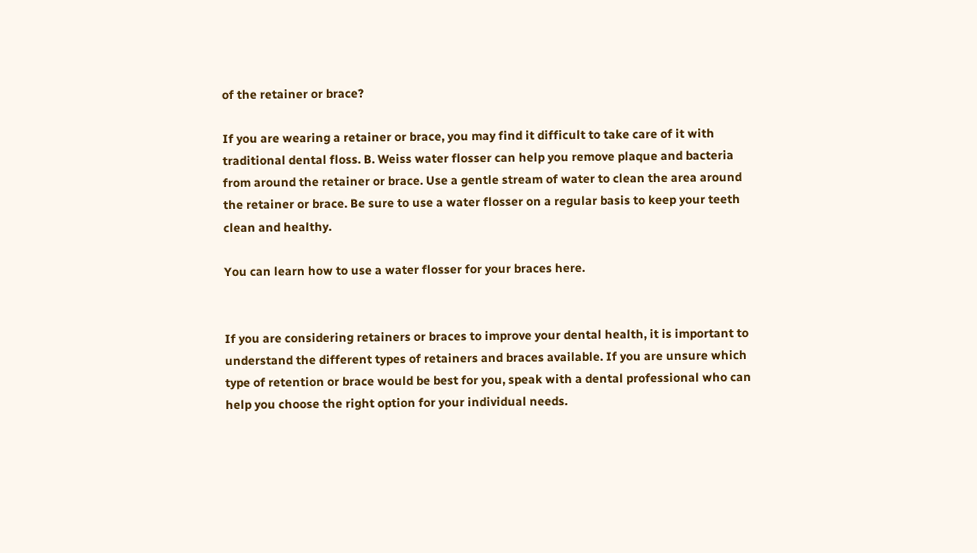of the retainer or brace?

If you are wearing a retainer or brace, you may find it difficult to take care of it with traditional dental floss. B. Weiss water flosser can help you remove plaque and bacteria from around the retainer or brace. Use a gentle stream of water to clean the area around the retainer or brace. Be sure to use a water flosser on a regular basis to keep your teeth clean and healthy.

You can learn how to use a water flosser for your braces here.


If you are considering retainers or braces to improve your dental health, it is important to understand the different types of retainers and braces available. If you are unsure which type of retention or brace would be best for you, speak with a dental professional who can help you choose the right option for your individual needs.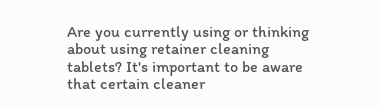Are you currently using or thinking about using retainer cleaning tablets? It's important to be aware that certain cleaner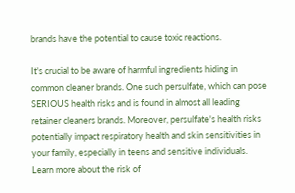brands have the potential to cause toxic reactions.

It's crucial to be aware of harmful ingredients hiding in common cleaner brands. One such persulfate, which can pose SERIOUS health risks and is found in almost all leading retainer cleaners brands. Moreover, persulfate's health risks potentially impact respiratory health and skin sensitivities in your family, especially in teens and sensitive individuals. Learn more about the risk of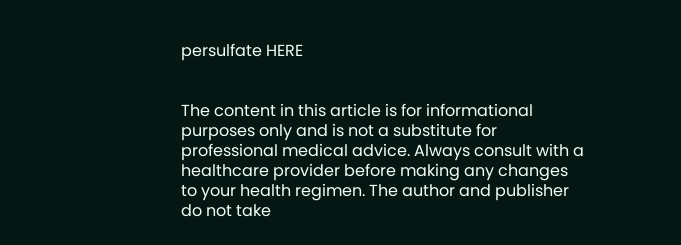persulfate HERE


The content in this article is for informational purposes only and is not a substitute for professional medical advice. Always consult with a healthcare provider before making any changes to your health regimen. The author and publisher do not take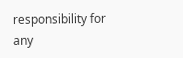responsibility for any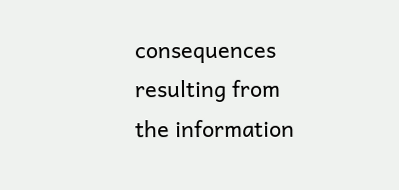consequences resulting from the information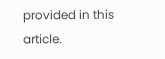provided in this article.